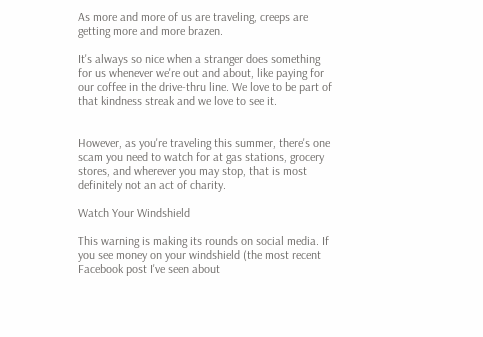As more and more of us are traveling, creeps are getting more and more brazen.

It's always so nice when a stranger does something for us whenever we're out and about, like paying for our coffee in the drive-thru line. We love to be part of that kindness streak and we love to see it.


However, as you're traveling this summer, there's one scam you need to watch for at gas stations, grocery stores, and wherever you may stop, that is most definitely not an act of charity.

Watch Your Windshield

This warning is making its rounds on social media. If you see money on your windshield (the most recent Facebook post I've seen about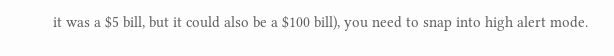it was a $5 bill, but it could also be a $100 bill), you need to snap into high alert mode.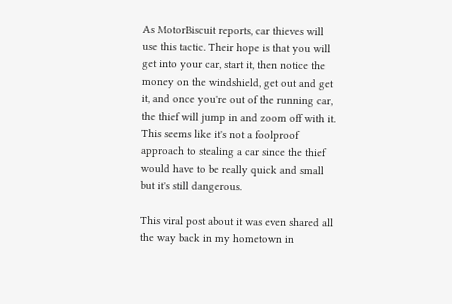As MotorBiscuit reports, car thieves will use this tactic. Their hope is that you will get into your car, start it, then notice the money on the windshield, get out and get it, and once you're out of the running car, the thief will jump in and zoom off with it. This seems like it's not a foolproof approach to stealing a car since the thief would have to be really quick and small but it's still dangerous.

This viral post about it was even shared all the way back in my hometown in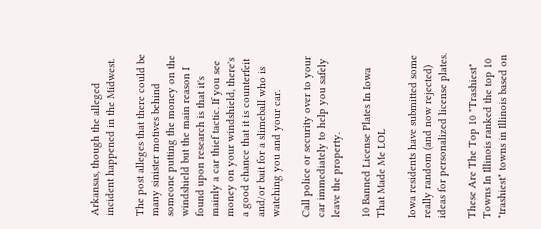Arkansas, though the alleged incident happened in the Midwest.

The post alleges that there could be many sinister motives behind someone putting the money on the windshield but the main reason I found upon research is that it's mainly a car thief tactic. If you see money on your windshield, there's a good chance that it is counterfeit and/or bait for a slimeball who is watching you and your car.

Call police or security over to your car immediately to help you safely leave the property.

10 Banned License Plates In Iowa That Made Me LOL

Iowa residents have submitted some really random (and now rejected) ideas for personalized license plates.

These Are The Top 10 "Trashiest" Towns In Illinois ranked the top 10 "trashiest" towns in Illinois based on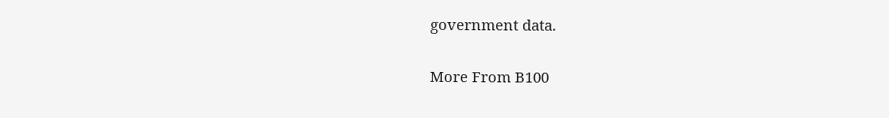government data.

More From B100